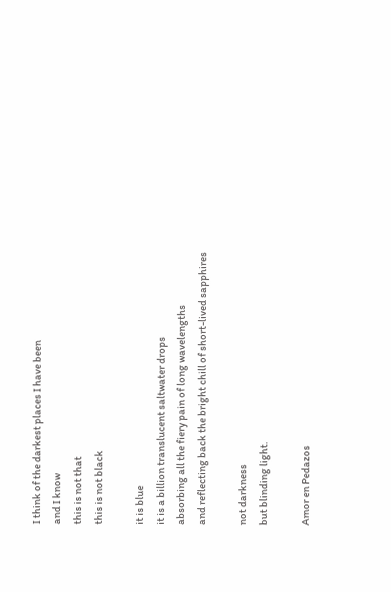I think of the darkest places I have been
and I know
this is not that
this is not black

it is blue
it is a billion translucent saltwater drops
absorbing all the fiery pain of long wavelengths
and reflecting back the bright chill of short-lived sapphires

not darkness
but blinding light.

Amor en Pedazos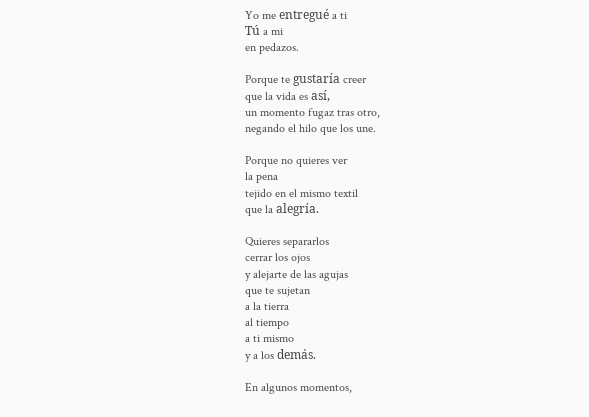Yo me entregué a ti
Tú a mi
en pedazos.

Porque te gustaría creer
que la vida es así,
un momento fugaz tras otro,
negando el hilo que los une.

Porque no quieres ver
la pena
tejido en el mismo textil
que la alegría.

Quieres separarlos
cerrar los ojos
y alejarte de las agujas
que te sujetan
a la tierra
al tiempo
a ti mismo
y a los demás.

En algunos momentos,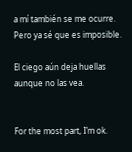a mí también se me ocurre.
Pero ya sé que es imposible.

El ciego aún deja huellas
aunque no las vea.


For the most part, I’m ok.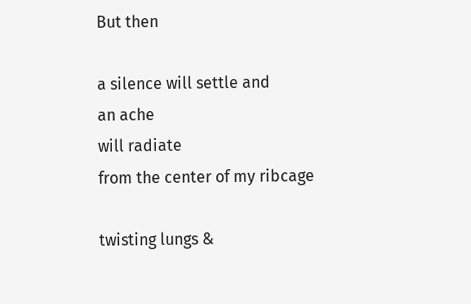But then

a silence will settle and
an ache
will radiate
from the center of my ribcage

twisting lungs &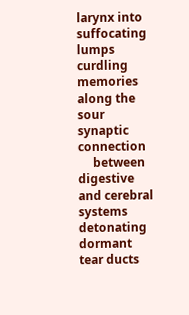larynx into suffocating lumps
curdling memories along the sour synaptic connection
     between digestive and cerebral systems
detonating dormant tear ducts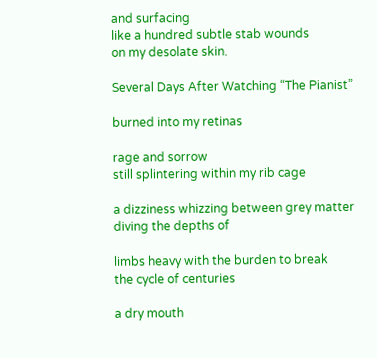and surfacing
like a hundred subtle stab wounds
on my desolate skin.

Several Days After Watching “The Pianist”

burned into my retinas

rage and sorrow
still splintering within my rib cage

a dizziness whizzing between grey matter
diving the depths of

limbs heavy with the burden to break
the cycle of centuries

a dry mouth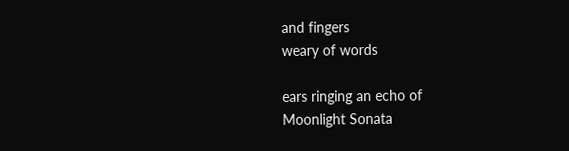and fingers
weary of words

ears ringing an echo of
Moonlight Sonata